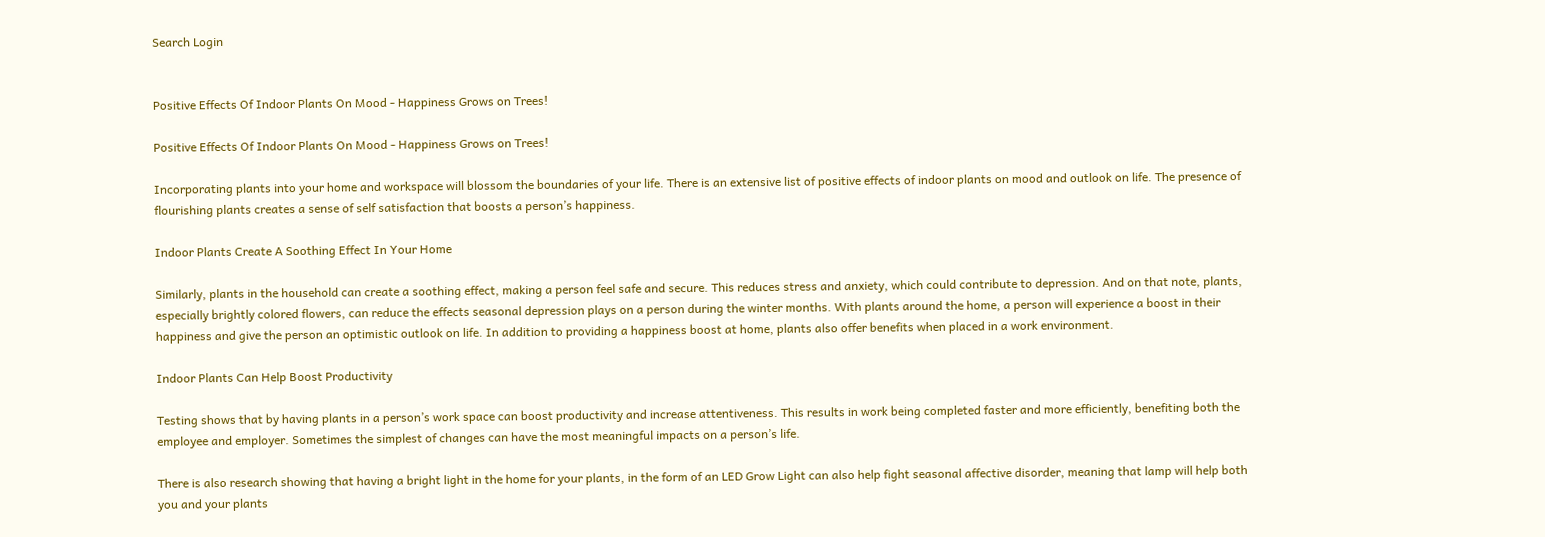Search Login


Positive Effects Of Indoor Plants On Mood - Happiness Grows on Trees!

Positive Effects Of Indoor Plants On Mood - Happiness Grows on Trees!

Incorporating plants into your home and workspace will blossom the boundaries of your life. There is an extensive list of positive effects of indoor plants on mood and outlook on life. The presence of flourishing plants creates a sense of self satisfaction that boosts a person’s happiness.

Indoor Plants Create A Soothing Effect In Your Home

Similarly, plants in the household can create a soothing effect, making a person feel safe and secure. This reduces stress and anxiety, which could contribute to depression. And on that note, plants, especially brightly colored flowers, can reduce the effects seasonal depression plays on a person during the winter months. With plants around the home, a person will experience a boost in their happiness and give the person an optimistic outlook on life. In addition to providing a happiness boost at home, plants also offer benefits when placed in a work environment.

Indoor Plants Can Help Boost Productivity

Testing shows that by having plants in a person’s work space can boost productivity and increase attentiveness. This results in work being completed faster and more efficiently, benefiting both the employee and employer. Sometimes the simplest of changes can have the most meaningful impacts on a person’s life.

There is also research showing that having a bright light in the home for your plants, in the form of an LED Grow Light can also help fight seasonal affective disorder, meaning that lamp will help both you and your plants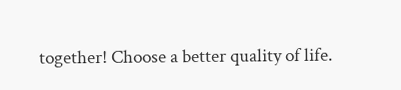together! Choose a better quality of life.